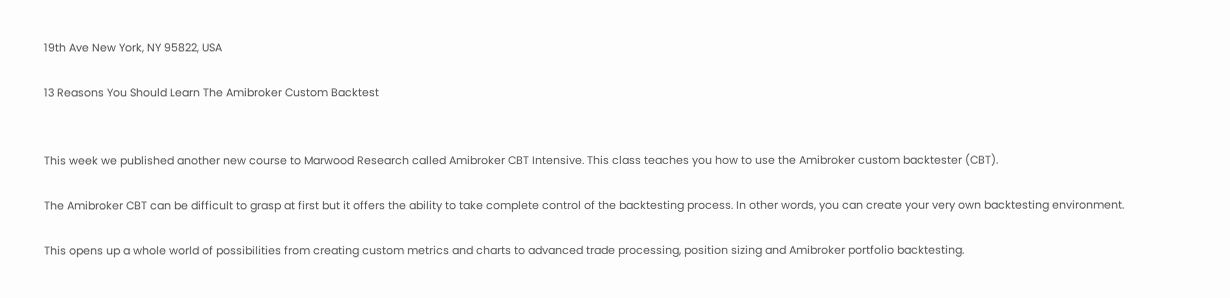19th Ave New York, NY 95822, USA

13 Reasons You Should Learn The Amibroker Custom Backtest


This week we published another new course to Marwood Research called Amibroker CBT Intensive. This class teaches you how to use the Amibroker custom backtester (CBT).

The Amibroker CBT can be difficult to grasp at first but it offers the ability to take complete control of the backtesting process. In other words, you can create your very own backtesting environment.

This opens up a whole world of possibilities from creating custom metrics and charts to advanced trade processing, position sizing and Amibroker portfolio backtesting.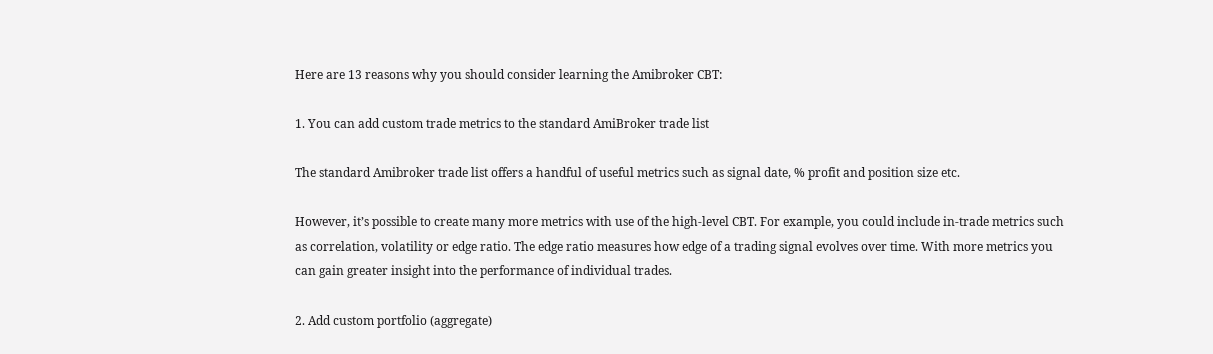Here are 13 reasons why you should consider learning the Amibroker CBT:

1. You can add custom trade metrics to the standard AmiBroker trade list

The standard Amibroker trade list offers a handful of useful metrics such as signal date, % profit and position size etc.

However, it’s possible to create many more metrics with use of the high-level CBT. For example, you could include in-trade metrics such as correlation, volatility or edge ratio. The edge ratio measures how edge of a trading signal evolves over time. With more metrics you can gain greater insight into the performance of individual trades.

2. Add custom portfolio (aggregate)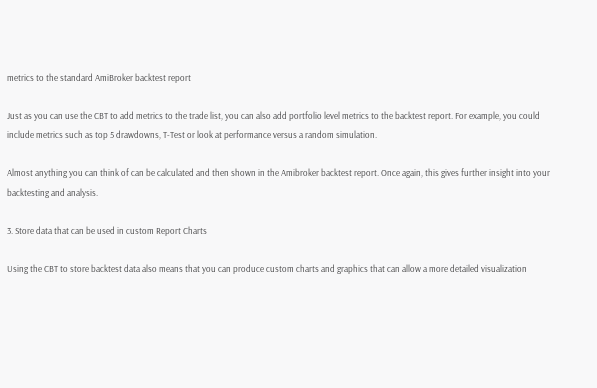metrics to the standard AmiBroker backtest report

Just as you can use the CBT to add metrics to the trade list, you can also add portfolio level metrics to the backtest report. For example, you could include metrics such as top 5 drawdowns, T-Test or look at performance versus a random simulation.

Almost anything you can think of can be calculated and then shown in the Amibroker backtest report. Once again, this gives further insight into your backtesting and analysis.

3. Store data that can be used in custom Report Charts

Using the CBT to store backtest data also means that you can produce custom charts and graphics that can allow a more detailed visualization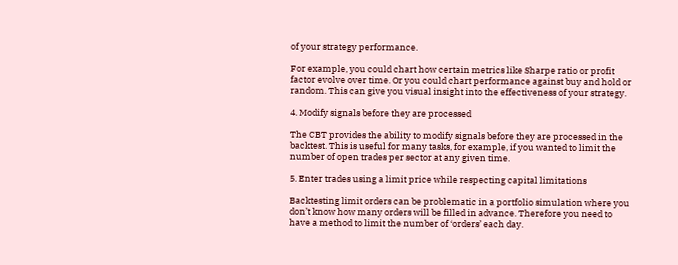of your strategy performance.

For example, you could chart how certain metrics like Sharpe ratio or profit factor evolve over time. Or you could chart performance against buy and hold or random. This can give you visual insight into the effectiveness of your strategy.

4. Modify signals before they are processed

The CBT provides the ability to modify signals before they are processed in the backtest. This is useful for many tasks, for example, if you wanted to limit the number of open trades per sector at any given time.

5. Enter trades using a limit price while respecting capital limitations

Backtesting limit orders can be problematic in a portfolio simulation where you don’t know how many orders will be filled in advance. Therefore you need to have a method to limit the number of ‘orders’ each day.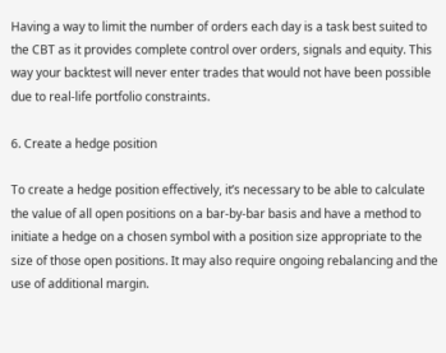Having a way to limit the number of orders each day is a task best suited to the CBT as it provides complete control over orders, signals and equity. This way your backtest will never enter trades that would not have been possible due to real-life portfolio constraints.

6. Create a hedge position

To create a hedge position effectively, it’s necessary to be able to calculate the value of all open positions on a bar-by-bar basis and have a method to initiate a hedge on a chosen symbol with a position size appropriate to the size of those open positions. It may also require ongoing rebalancing and the use of additional margin.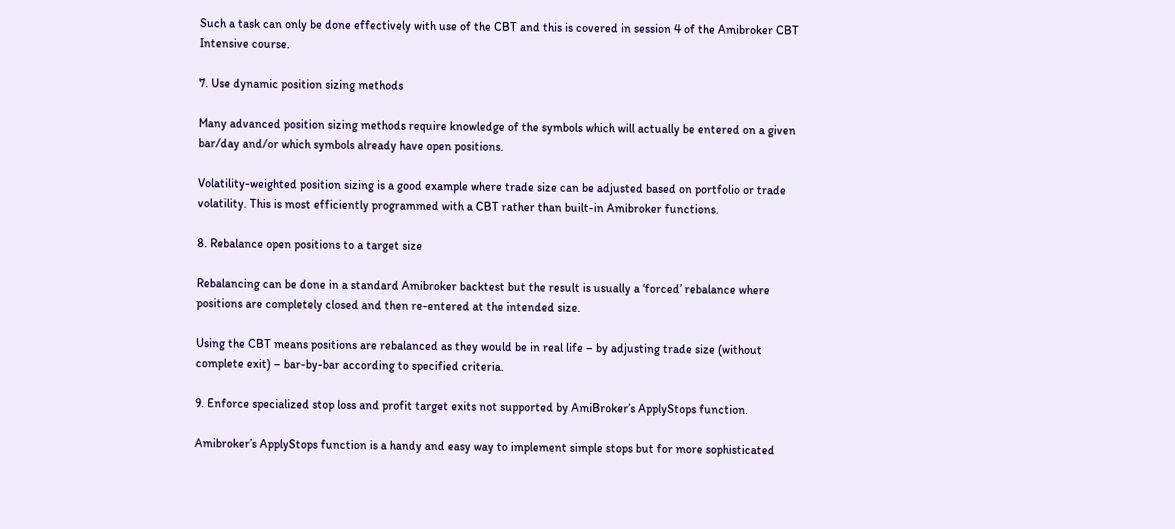Such a task can only be done effectively with use of the CBT and this is covered in session 4 of the Amibroker CBT Intensive course.

7. Use dynamic position sizing methods

Many advanced position sizing methods require knowledge of the symbols which will actually be entered on a given bar/day and/or which symbols already have open positions.

Volatility-weighted position sizing is a good example where trade size can be adjusted based on portfolio or trade volatility. This is most efficiently programmed with a CBT rather than built-in Amibroker functions.

8. Rebalance open positions to a target size

Rebalancing can be done in a standard Amibroker backtest but the result is usually a ‘forced’ rebalance where positions are completely closed and then re-entered at the intended size.

Using the CBT means positions are rebalanced as they would be in real life – by adjusting trade size (without complete exit) – bar-by-bar according to specified criteria.

9. Enforce specialized stop loss and profit target exits not supported by AmiBroker’s ApplyStops function.

Amibroker’s ApplyStops function is a handy and easy way to implement simple stops but for more sophisticated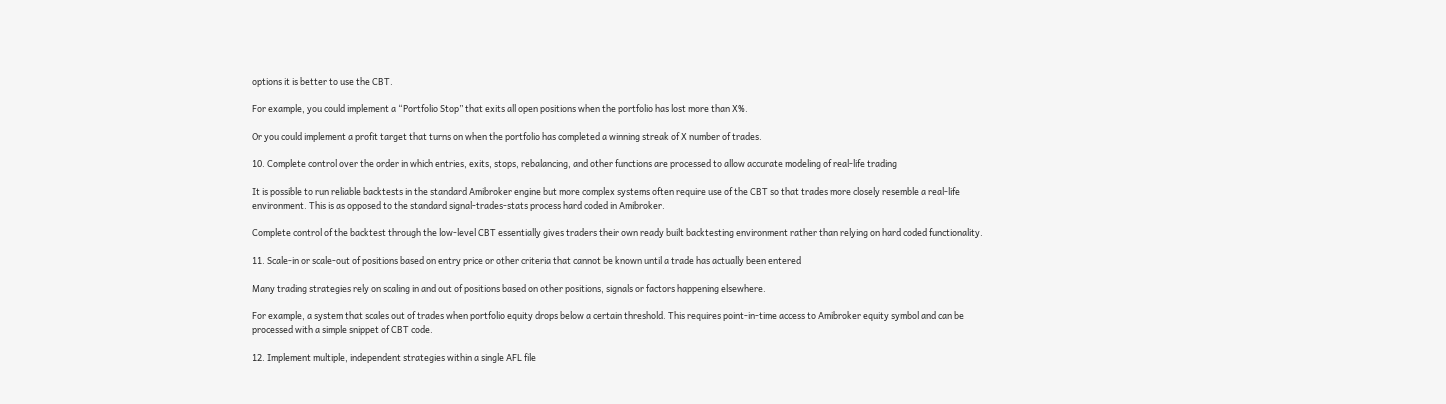options it is better to use the CBT.

For example, you could implement a “Portfolio Stop” that exits all open positions when the portfolio has lost more than X%.

Or you could implement a profit target that turns on when the portfolio has completed a winning streak of X number of trades.

10. Complete control over the order in which entries, exits, stops, rebalancing, and other functions are processed to allow accurate modeling of real-life trading

It is possible to run reliable backtests in the standard Amibroker engine but more complex systems often require use of the CBT so that trades more closely resemble a real-life environment. This is as opposed to the standard signal-trades-stats process hard coded in Amibroker.

Complete control of the backtest through the low-level CBT essentially gives traders their own ready built backtesting environment rather than relying on hard coded functionality.

11. Scale-in or scale-out of positions based on entry price or other criteria that cannot be known until a trade has actually been entered

Many trading strategies rely on scaling in and out of positions based on other positions, signals or factors happening elsewhere.

For example, a system that scales out of trades when portfolio equity drops below a certain threshold. This requires point-in-time access to Amibroker equity symbol and can be processed with a simple snippet of CBT code.

12. Implement multiple, independent strategies within a single AFL file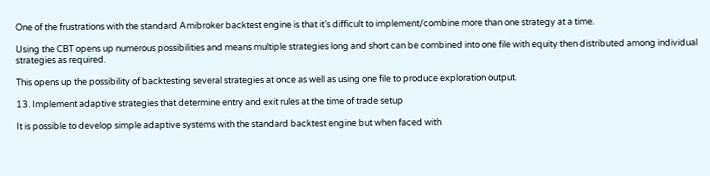One of the frustrations with the standard Amibroker backtest engine is that it’s difficult to implement/combine more than one strategy at a time.

Using the CBT opens up numerous possibilities and means multiple strategies long and short can be combined into one file with equity then distributed among individual strategies as required.

This opens up the possibility of backtesting several strategies at once as well as using one file to produce exploration output.

13. Implement adaptive strategies that determine entry and exit rules at the time of trade setup

It is possible to develop simple adaptive systems with the standard backtest engine but when faced with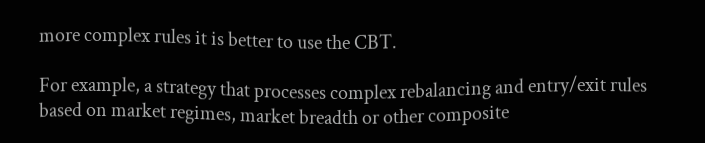more complex rules it is better to use the CBT.

For example, a strategy that processes complex rebalancing and entry/exit rules based on market regimes, market breadth or other composite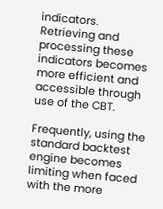indicators. Retrieving and processing these indicators becomes more efficient and accessible through use of the CBT.

Frequently, using the standard backtest engine becomes limiting when faced with the more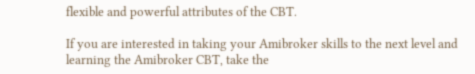flexible and powerful attributes of the CBT.

If you are interested in taking your Amibroker skills to the next level and learning the Amibroker CBT, take the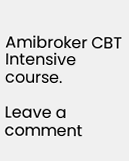Amibroker CBT Intensive course.

Leave a comment